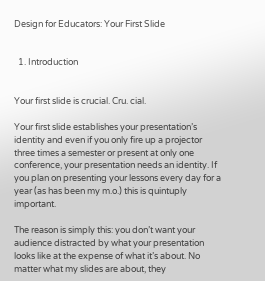Design for Educators: Your First Slide


  1. Introduction


Your first slide is crucial. Cru. cial.

Your first slide establishes your presentation’s identity and even if you only fire up a projector three times a semester or present at only one conference, your presentation needs an identity. If you plan on presenting your lessons every day for a year (as has been my m.o.) this is quintuply important.

The reason is simply this: you don’t want your audience distracted by what your presentation looks like at the expense of what it’s about. No matter what my slides are about, they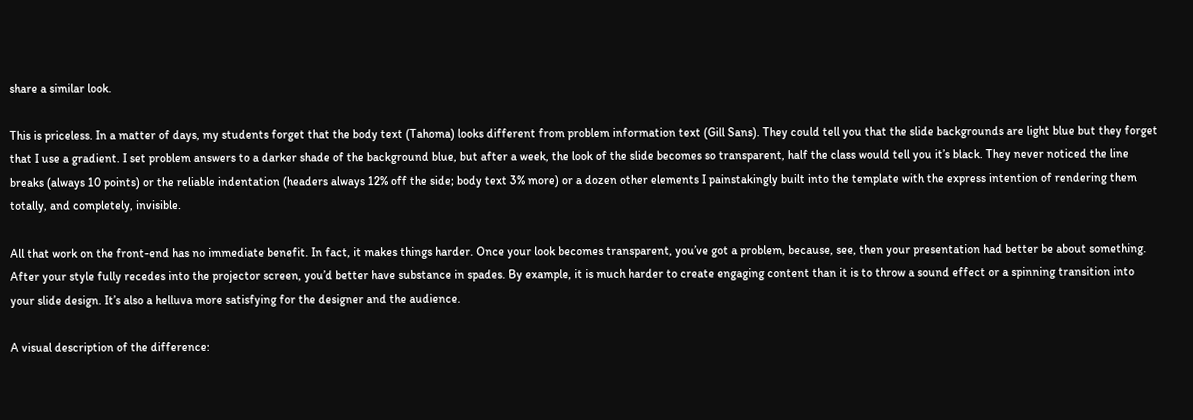share a similar look.

This is priceless. In a matter of days, my students forget that the body text (Tahoma) looks different from problem information text (Gill Sans). They could tell you that the slide backgrounds are light blue but they forget that I use a gradient. I set problem answers to a darker shade of the background blue, but after a week, the look of the slide becomes so transparent, half the class would tell you it’s black. They never noticed the line breaks (always 10 points) or the reliable indentation (headers always 12% off the side; body text 3% more) or a dozen other elements I painstakingly built into the template with the express intention of rendering them totally, and completely, invisible.

All that work on the front-end has no immediate benefit. In fact, it makes things harder. Once your look becomes transparent, you’ve got a problem, because, see, then your presentation had better be about something. After your style fully recedes into the projector screen, you’d better have substance in spades. By example, it is much harder to create engaging content than it is to throw a sound effect or a spinning transition into your slide design. It’s also a helluva more satisfying for the designer and the audience.

A visual description of the difference: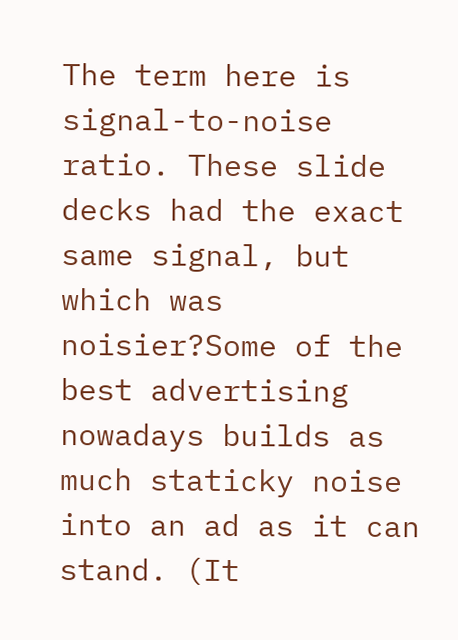The term here is signal-to-noise ratio. These slide decks had the exact same signal, but which was noisier?Some of the best advertising nowadays builds as much staticky noise into an ad as it can stand. (It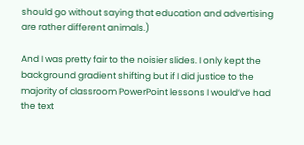should go without saying that education and advertising are rather different animals.)

And I was pretty fair to the noisier slides. I only kept the background gradient shifting but if I did justice to the majority of classroom PowerPoint lessons I would’ve had the text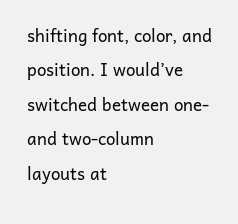shifting font, color, and position. I would’ve switched between one- and two-column layouts at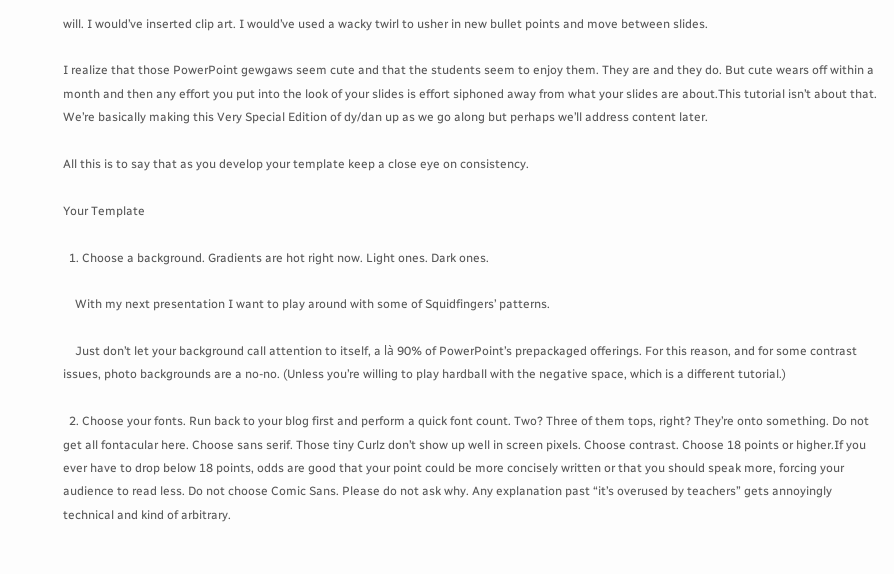will. I would’ve inserted clip art. I would’ve used a wacky twirl to usher in new bullet points and move between slides.

I realize that those PowerPoint gewgaws seem cute and that the students seem to enjoy them. They are and they do. But cute wears off within a month and then any effort you put into the look of your slides is effort siphoned away from what your slides are about.This tutorial isn’t about that. We’re basically making this Very Special Edition of dy/dan up as we go along but perhaps we’ll address content later.

All this is to say that as you develop your template keep a close eye on consistency.

Your Template

  1. Choose a background. Gradients are hot right now. Light ones. Dark ones.

    With my next presentation I want to play around with some of Squidfingers’ patterns.

    Just don’t let your background call attention to itself, a là 90% of PowerPoint’s prepackaged offerings. For this reason, and for some contrast issues, photo backgrounds are a no-no. (Unless you’re willing to play hardball with the negative space, which is a different tutorial.)

  2. Choose your fonts. Run back to your blog first and perform a quick font count. Two? Three of them tops, right? They’re onto something. Do not get all fontacular here. Choose sans serif. Those tiny Curlz don’t show up well in screen pixels. Choose contrast. Choose 18 points or higher.If you ever have to drop below 18 points, odds are good that your point could be more concisely written or that you should speak more, forcing your audience to read less. Do not choose Comic Sans. Please do not ask why. Any explanation past “it’s overused by teachers” gets annoyingly technical and kind of arbitrary.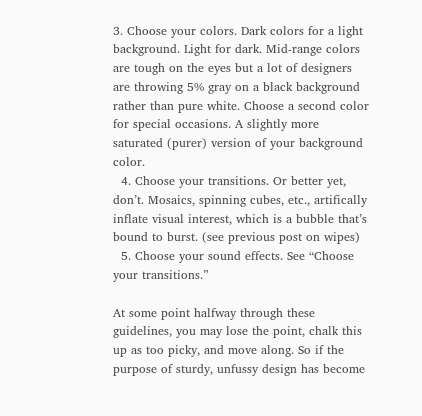3. Choose your colors. Dark colors for a light background. Light for dark. Mid-range colors are tough on the eyes but a lot of designers are throwing 5% gray on a black background rather than pure white. Choose a second color for special occasions. A slightly more saturated (purer) version of your background color.
  4. Choose your transitions. Or better yet, don’t. Mosaics, spinning cubes, etc., artifically inflate visual interest, which is a bubble that’s bound to burst. (see previous post on wipes)
  5. Choose your sound effects. See “Choose your transitions.”

At some point halfway through these guidelines, you may lose the point, chalk this up as too picky, and move along. So if the purpose of sturdy, unfussy design has become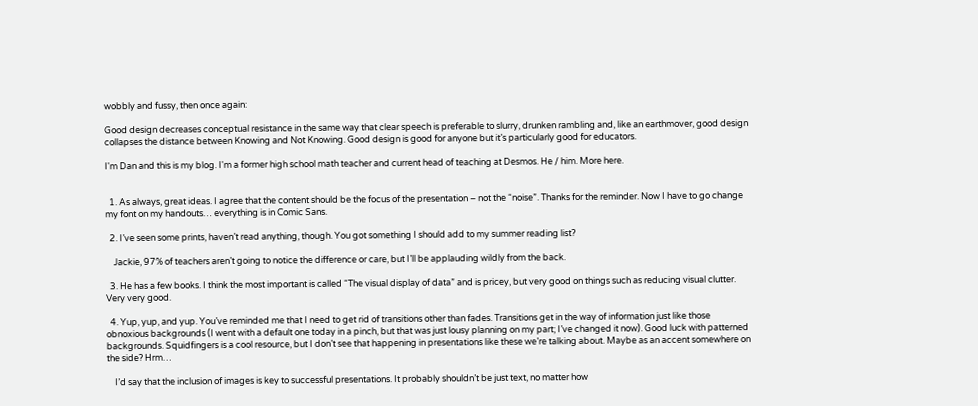wobbly and fussy, then once again:

Good design decreases conceptual resistance in the same way that clear speech is preferable to slurry, drunken rambling and, like an earthmover, good design collapses the distance between Knowing and Not Knowing. Good design is good for anyone but it’s particularly good for educators.

I'm Dan and this is my blog. I'm a former high school math teacher and current head of teaching at Desmos. He / him. More here.


  1. As always, great ideas. I agree that the content should be the focus of the presentation – not the “noise”. Thanks for the reminder. Now I have to go change my font on my handouts… everything is in Comic Sans.

  2. I’ve seen some prints, haven’t read anything, though. You got something I should add to my summer reading list?

    Jackie, 97% of teachers aren’t going to notice the difference or care, but I’ll be applauding wildly from the back.

  3. He has a few books. I think the most important is called “The visual display of data” and is pricey, but very good on things such as reducing visual clutter. Very very good.

  4. Yup, yup, and yup. You’ve reminded me that I need to get rid of transitions other than fades. Transitions get in the way of information just like those obnoxious backgrounds (I went with a default one today in a pinch, but that was just lousy planning on my part; I’ve changed it now). Good luck with patterned backgrounds. Squidfingers is a cool resource, but I don’t see that happening in presentations like these we’re talking about. Maybe as an accent somewhere on the side? Hrm…

    I’d say that the inclusion of images is key to successful presentations. It probably shouldn’t be just text, no matter how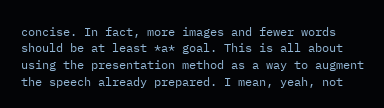concise. In fact, more images and fewer words should be at least *a* goal. This is all about using the presentation method as a way to augment the speech already prepared. I mean, yeah, not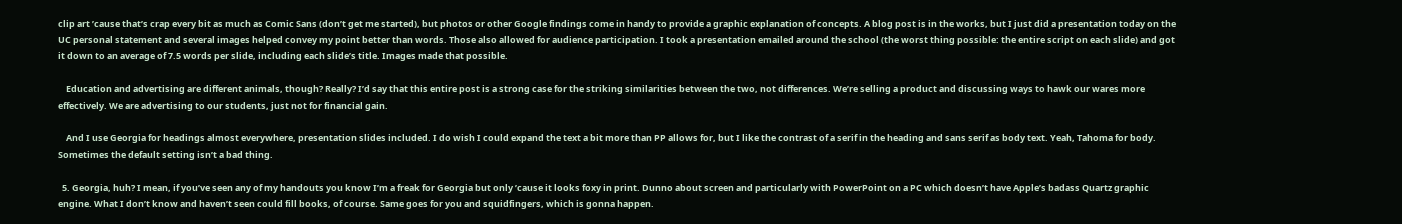clip art ’cause that’s crap every bit as much as Comic Sans (don’t get me started), but photos or other Google findings come in handy to provide a graphic explanation of concepts. A blog post is in the works, but I just did a presentation today on the UC personal statement and several images helped convey my point better than words. Those also allowed for audience participation. I took a presentation emailed around the school (the worst thing possible: the entire script on each slide) and got it down to an average of 7.5 words per slide, including each slide’s title. Images made that possible.

    Education and advertising are different animals, though? Really? I’d say that this entire post is a strong case for the striking similarities between the two, not differences. We’re selling a product and discussing ways to hawk our wares more effectively. We are advertising to our students, just not for financial gain.

    And I use Georgia for headings almost everywhere, presentation slides included. I do wish I could expand the text a bit more than PP allows for, but I like the contrast of a serif in the heading and sans serif as body text. Yeah, Tahoma for body. Sometimes the default setting isn’t a bad thing.

  5. Georgia, huh? I mean, if you’ve seen any of my handouts you know I’m a freak for Georgia but only ’cause it looks foxy in print. Dunno about screen and particularly with PowerPoint on a PC which doesn’t have Apple’s badass Quartz graphic engine. What I don’t know and haven’t seen could fill books, of course. Same goes for you and squidfingers, which is gonna happen.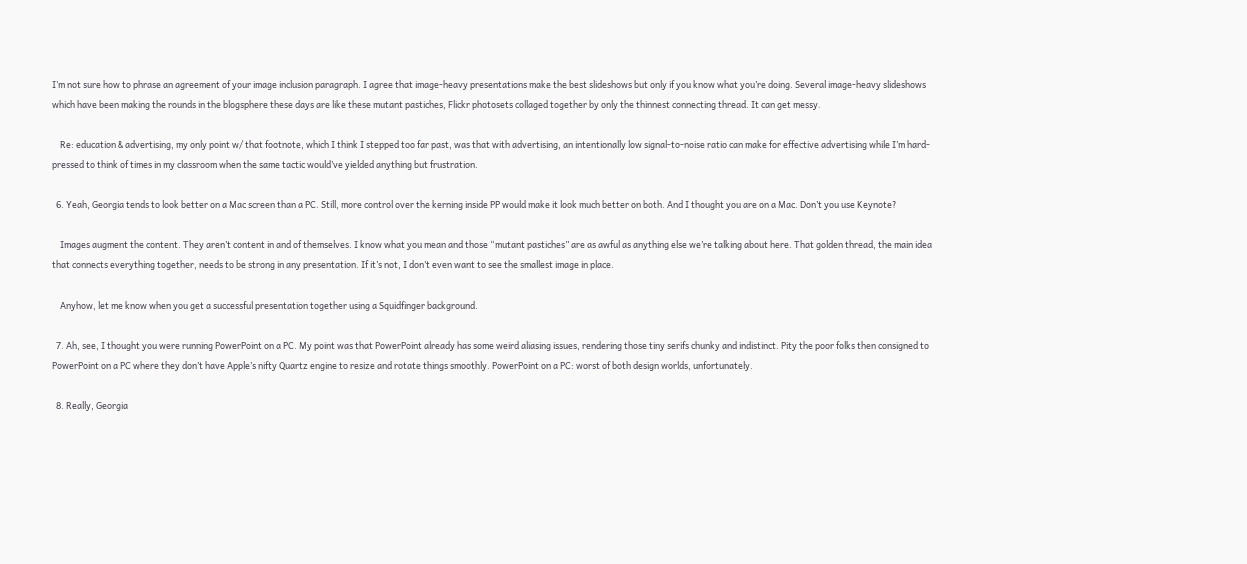I’m not sure how to phrase an agreement of your image inclusion paragraph. I agree that image-heavy presentations make the best slideshows but only if you know what you’re doing. Several image-heavy slideshows which have been making the rounds in the blogsphere these days are like these mutant pastiches, Flickr photosets collaged together by only the thinnest connecting thread. It can get messy.

    Re: education & advertising, my only point w/ that footnote, which I think I stepped too far past, was that with advertising, an intentionally low signal-to-noise ratio can make for effective advertising while I’m hard-pressed to think of times in my classroom when the same tactic would’ve yielded anything but frustration.

  6. Yeah, Georgia tends to look better on a Mac screen than a PC. Still, more control over the kerning inside PP would make it look much better on both. And I thought you are on a Mac. Don’t you use Keynote?

    Images augment the content. They aren’t content in and of themselves. I know what you mean and those “mutant pastiches” are as awful as anything else we’re talking about here. That golden thread, the main idea that connects everything together, needs to be strong in any presentation. If it’s not, I don’t even want to see the smallest image in place.

    Anyhow, let me know when you get a successful presentation together using a Squidfinger background.

  7. Ah, see, I thought you were running PowerPoint on a PC. My point was that PowerPoint already has some weird aliasing issues, rendering those tiny serifs chunky and indistinct. Pity the poor folks then consigned to PowerPoint on a PC where they don’t have Apple’s nifty Quartz engine to resize and rotate things smoothly. PowerPoint on a PC: worst of both design worlds, unfortunately.

  8. Really, Georgia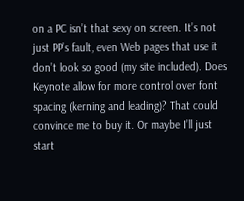on a PC isn’t that sexy on screen. It’s not just PP’s fault, even Web pages that use it don’t look so good (my site included). Does Keynote allow for more control over font spacing (kerning and leading)? That could convince me to buy it. Or maybe I’ll just start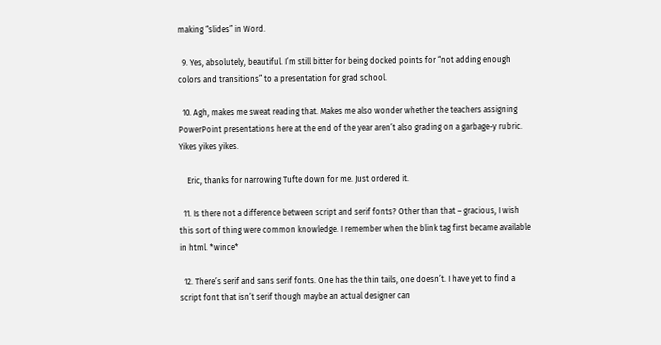making “slides” in Word.

  9. Yes, absolutely, beautiful. I’m still bitter for being docked points for “not adding enough colors and transitions” to a presentation for grad school.

  10. Agh, makes me sweat reading that. Makes me also wonder whether the teachers assigning PowerPoint presentations here at the end of the year aren’t also grading on a garbage-y rubric. Yikes yikes yikes.

    Eric, thanks for narrowing Tufte down for me. Just ordered it.

  11. Is there not a difference between script and serif fonts? Other than that – gracious, I wish this sort of thing were common knowledge. I remember when the blink tag first became available in html. *wince*

  12. There’s serif and sans serif fonts. One has the thin tails, one doesn’t. I have yet to find a script font that isn’t serif though maybe an actual designer can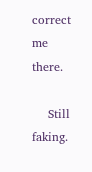correct me there.

    Still faking.